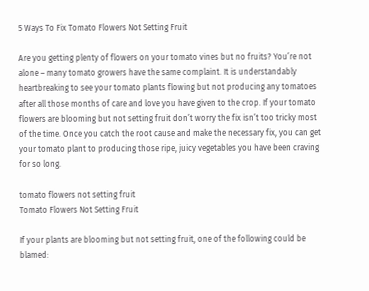5 Ways To Fix Tomato Flowers Not Setting Fruit

Are you getting plenty of flowers on your tomato vines but no fruits? You’re not alone – many tomato growers have the same complaint. It is understandably heartbreaking to see your tomato plants flowing but not producing any tomatoes after all those months of care and love you have given to the crop. If your tomato flowers are blooming but not setting fruit don’t worry the fix isn’t too tricky most of the time. Once you catch the root cause and make the necessary fix, you can get your tomato plant to producing those ripe, juicy vegetables you have been craving for so long.

tomato flowers not setting fruit
Tomato Flowers Not Setting Fruit

If your plants are blooming but not setting fruit, one of the following could be blamed: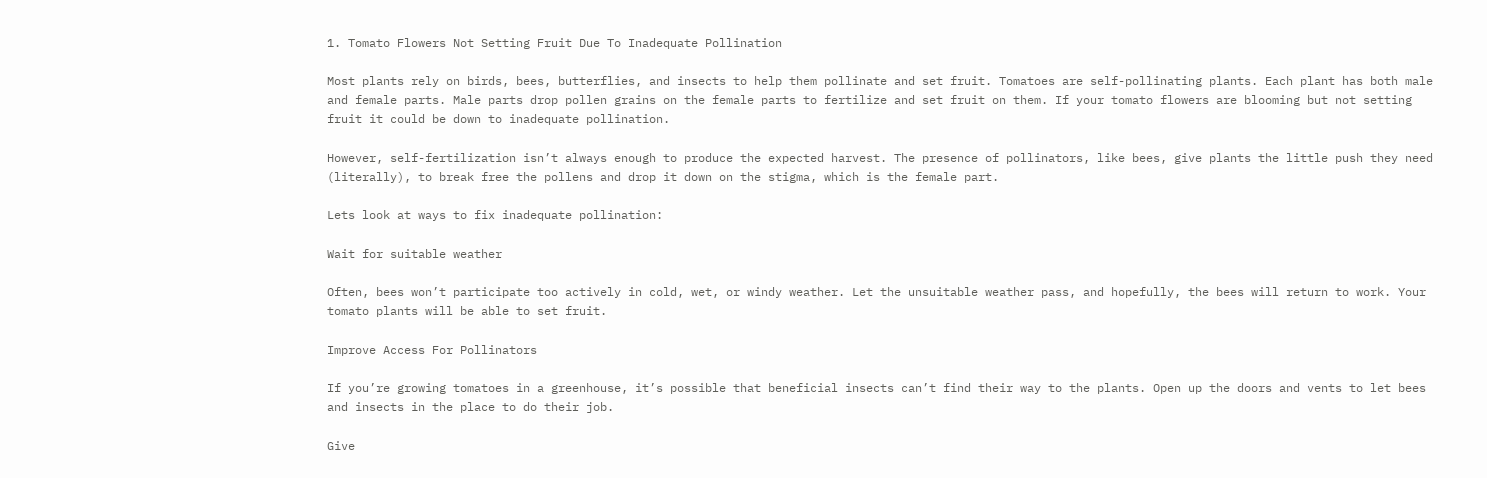1. Tomato Flowers Not Setting Fruit Due To Inadequate Pollination

Most plants rely on birds, bees, butterflies, and insects to help them pollinate and set fruit. Tomatoes are self-pollinating plants. Each plant has both male and female parts. Male parts drop pollen grains on the female parts to fertilize and set fruit on them. If your tomato flowers are blooming but not setting fruit it could be down to inadequate pollination.

However, self-fertilization isn’t always enough to produce the expected harvest. The presence of pollinators, like bees, give plants the little push they need (literally), to break free the pollens and drop it down on the stigma, which is the female part.

Lets look at ways to fix inadequate pollination:

Wait for suitable weather

Often, bees won’t participate too actively in cold, wet, or windy weather. Let the unsuitable weather pass, and hopefully, the bees will return to work. Your tomato plants will be able to set fruit.

Improve Access For Pollinators

If you’re growing tomatoes in a greenhouse, it’s possible that beneficial insects can’t find their way to the plants. Open up the doors and vents to let bees and insects in the place to do their job.

Give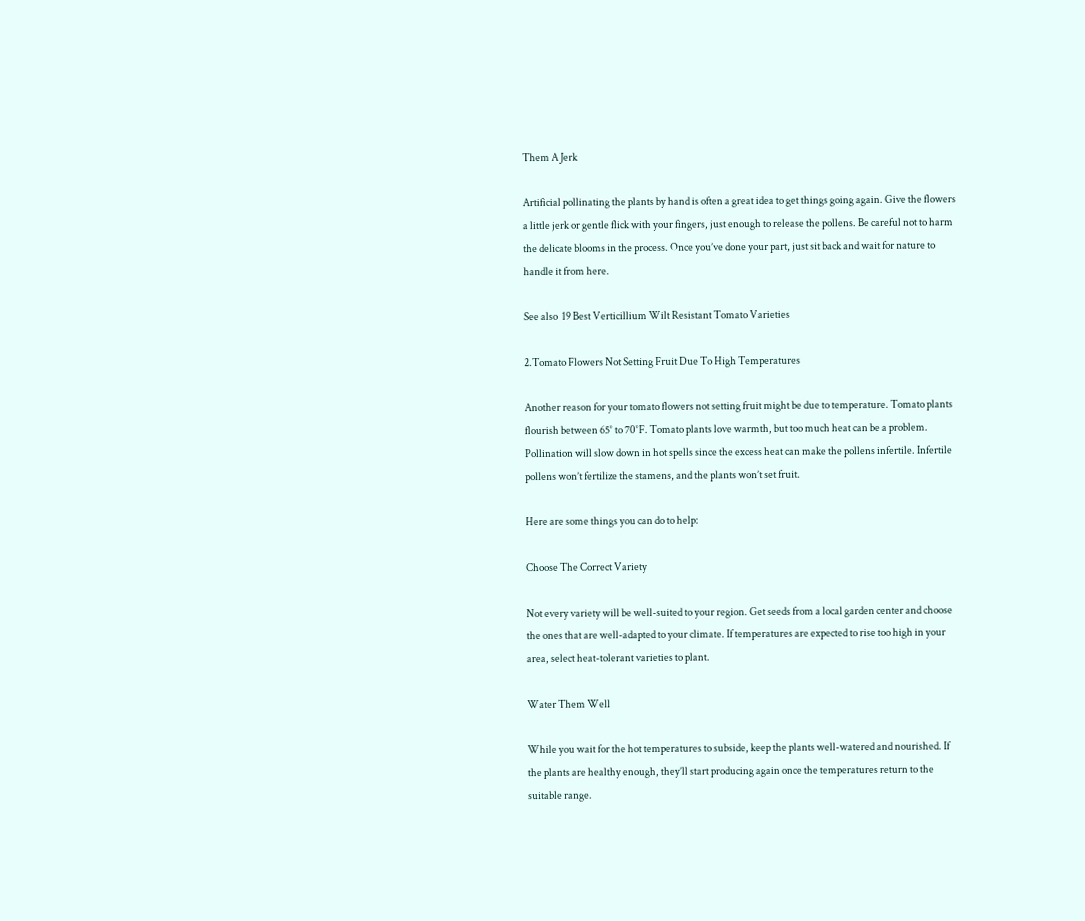Them A Jerk

Artificial pollinating the plants by hand is often a great idea to get things going again. Give the flowers a little jerk or gentle flick with your fingers, just enough to release the pollens. Be careful not to harm the delicate blooms in the process. Once you’ve done your part, just sit back and wait for nature to handle it from here.

See also  19 Best Verticillium Wilt Resistant Tomato Varieties

2.Tomato Flowers Not Setting Fruit Due To High Temperatures

Another reason for your tomato flowers not setting fruit might be due to temperature. Tomato plants flourish between 65° to 70°F. Tomato plants love warmth, but too much heat can be a problem. Pollination will slow down in hot spells since the excess heat can make the pollens infertile. Infertile pollens won’t fertilize the stamens, and the plants won’t set fruit.

Here are some things you can do to help:

Choose The Correct Variety

Not every variety will be well-suited to your region. Get seeds from a local garden center and choose the ones that are well-adapted to your climate. If temperatures are expected to rise too high in your area, select heat-tolerant varieties to plant.

Water Them Well

While you wait for the hot temperatures to subside, keep the plants well-watered and nourished. If the plants are healthy enough, they’ll start producing again once the temperatures return to the suitable range.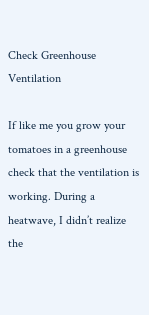Check Greenhouse Ventilation

If like me you grow your tomatoes in a greenhouse check that the ventilation is working. During a heatwave, I didn’t realize the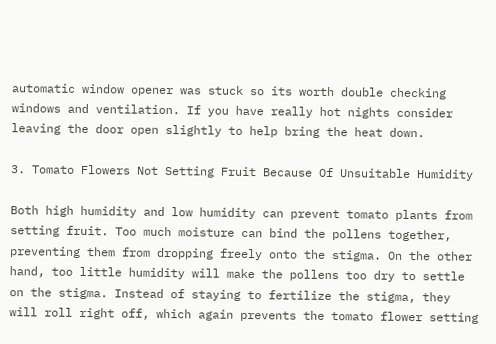automatic window opener was stuck so its worth double checking windows and ventilation. If you have really hot nights consider leaving the door open slightly to help bring the heat down.

3. Tomato Flowers Not Setting Fruit Because Of Unsuitable Humidity

Both high humidity and low humidity can prevent tomato plants from setting fruit. Too much moisture can bind the pollens together, preventing them from dropping freely onto the stigma. On the other hand, too little humidity will make the pollens too dry to settle on the stigma. Instead of staying to fertilize the stigma, they will roll right off, which again prevents the tomato flower setting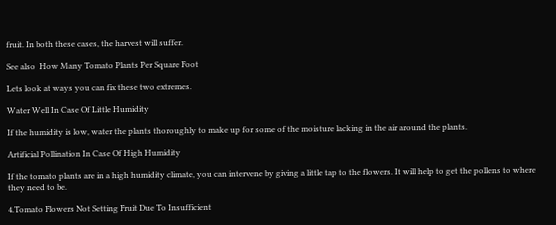fruit. In both these cases, the harvest will suffer.

See also  How Many Tomato Plants Per Square Foot

Lets look at ways you can fix these two extremes.

Water Well In Case Of Little Humidity

If the humidity is low, water the plants thoroughly to make up for some of the moisture lacking in the air around the plants.

Artificial Pollination In Case Of High Humidity

If the tomato plants are in a high humidity climate, you can intervene by giving a little tap to the flowers. It will help to get the pollens to where they need to be.

4.Tomato Flowers Not Setting Fruit Due To Insufficient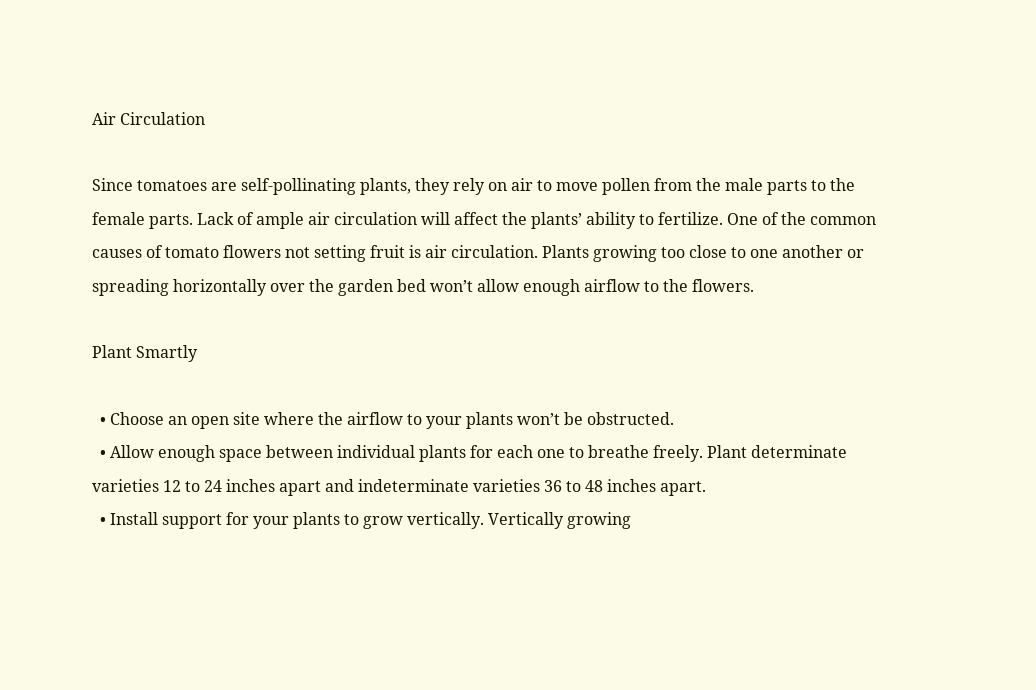Air Circulation

Since tomatoes are self-pollinating plants, they rely on air to move pollen from the male parts to the female parts. Lack of ample air circulation will affect the plants’ ability to fertilize. One of the common causes of tomato flowers not setting fruit is air circulation. Plants growing too close to one another or spreading horizontally over the garden bed won’t allow enough airflow to the flowers.

Plant Smartly

  • Choose an open site where the airflow to your plants won’t be obstructed.
  • Allow enough space between individual plants for each one to breathe freely. Plant determinate varieties 12 to 24 inches apart and indeterminate varieties 36 to 48 inches apart.
  • Install support for your plants to grow vertically. Vertically growing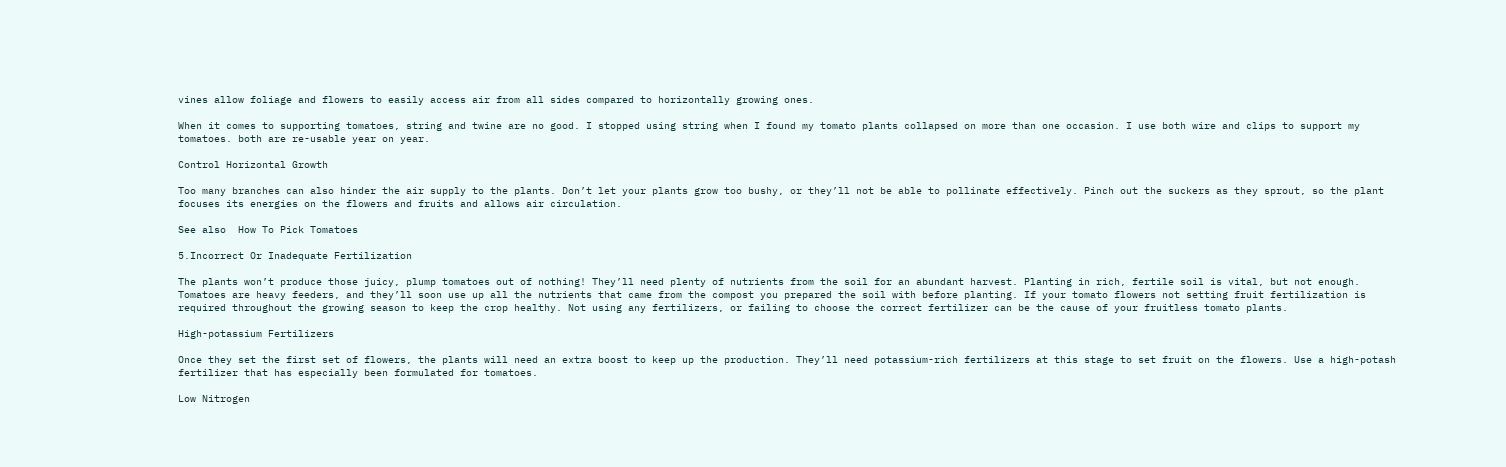vines allow foliage and flowers to easily access air from all sides compared to horizontally growing ones.

When it comes to supporting tomatoes, string and twine are no good. I stopped using string when I found my tomato plants collapsed on more than one occasion. I use both wire and clips to support my tomatoes. both are re-usable year on year.

Control Horizontal Growth

Too many branches can also hinder the air supply to the plants. Don’t let your plants grow too bushy, or they’ll not be able to pollinate effectively. Pinch out the suckers as they sprout, so the plant focuses its energies on the flowers and fruits and allows air circulation.

See also  How To Pick Tomatoes

5.Incorrect Or Inadequate Fertilization

The plants won’t produce those juicy, plump tomatoes out of nothing! They’ll need plenty of nutrients from the soil for an abundant harvest. Planting in rich, fertile soil is vital, but not enough. Tomatoes are heavy feeders, and they’ll soon use up all the nutrients that came from the compost you prepared the soil with before planting. If your tomato flowers not setting fruit fertilization is required throughout the growing season to keep the crop healthy. Not using any fertilizers, or failing to choose the correct fertilizer can be the cause of your fruitless tomato plants.

High-potassium Fertilizers

Once they set the first set of flowers, the plants will need an extra boost to keep up the production. They’ll need potassium-rich fertilizers at this stage to set fruit on the flowers. Use a high-potash fertilizer that has especially been formulated for tomatoes.

Low Nitrogen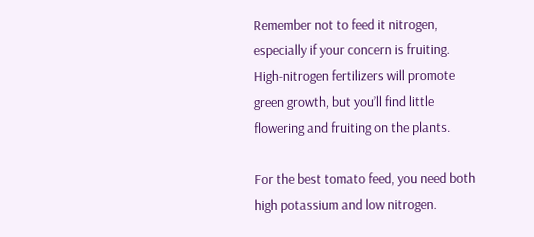Remember not to feed it nitrogen, especially if your concern is fruiting. High-nitrogen fertilizers will promote green growth, but you’ll find little flowering and fruiting on the plants.

For the best tomato feed, you need both high potassium and low nitrogen.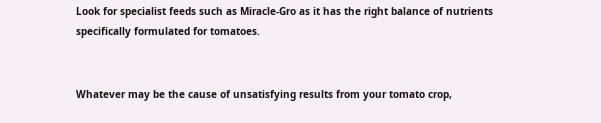Look for specialist feeds such as Miracle-Gro as it has the right balance of nutrients specifically formulated for tomatoes.


Whatever may be the cause of unsatisfying results from your tomato crop,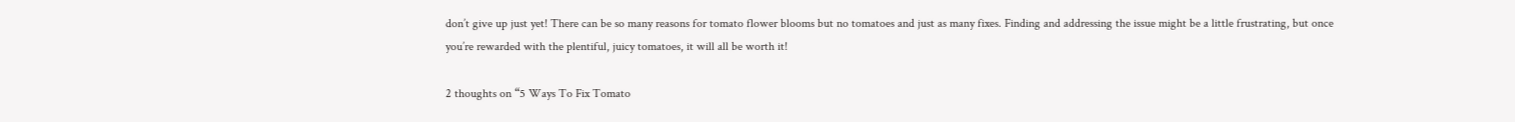don’t give up just yet! There can be so many reasons for tomato flower blooms but no tomatoes and just as many fixes. Finding and addressing the issue might be a little frustrating, but once you’re rewarded with the plentiful, juicy tomatoes, it will all be worth it!

2 thoughts on “5 Ways To Fix Tomato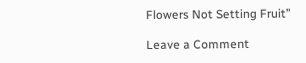Flowers Not Setting Fruit”

Leave a Comment